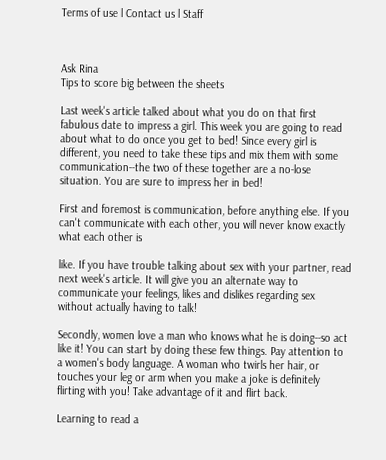Terms of use l Contact us l Staff



Ask Rina
Tips to score big between the sheets

Last week's article talked about what you do on that first fabulous date to impress a girl. This week you are going to read about what to do once you get to bed! Since every girl is different, you need to take these tips and mix them with some communication--the two of these together are a no-lose situation. You are sure to impress her in bed!

First and foremost is communication, before anything else. If you can't communicate with each other, you will never know exactly what each other is

like. If you have trouble talking about sex with your partner, read next week's article. It will give you an alternate way to communicate your feelings, likes and dislikes regarding sex without actually having to talk!

Secondly, women love a man who knows what he is doing--so act like it! You can start by doing these few things. Pay attention to a women's body language. A woman who twirls her hair, or touches your leg or arm when you make a joke is definitely flirting with you! Take advantage of it and flirt back.

Learning to read a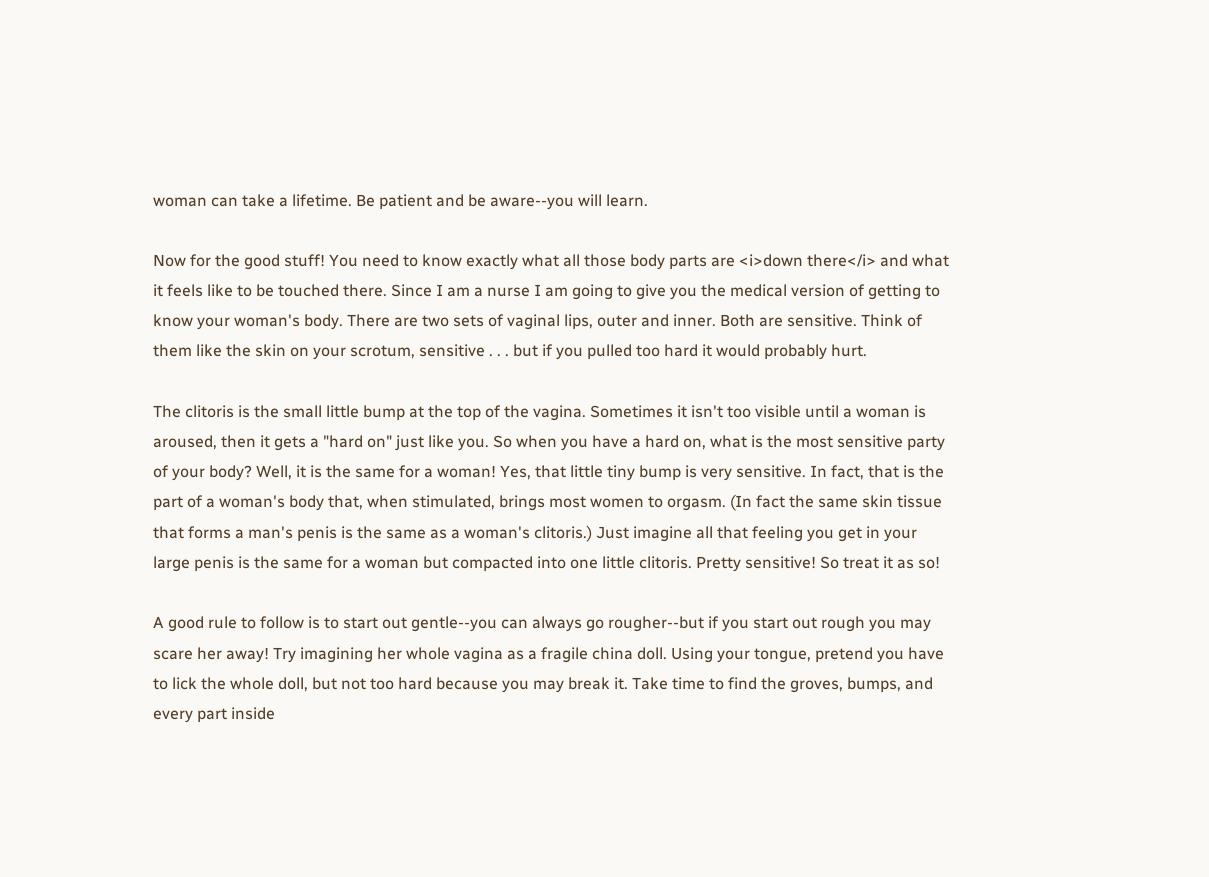woman can take a lifetime. Be patient and be aware--you will learn.

Now for the good stuff! You need to know exactly what all those body parts are <i>down there</i> and what it feels like to be touched there. Since I am a nurse I am going to give you the medical version of getting to know your woman's body. There are two sets of vaginal lips, outer and inner. Both are sensitive. Think of them like the skin on your scrotum, sensitive . . . but if you pulled too hard it would probably hurt.

The clitoris is the small little bump at the top of the vagina. Sometimes it isn't too visible until a woman is aroused, then it gets a "hard on" just like you. So when you have a hard on, what is the most sensitive party of your body? Well, it is the same for a woman! Yes, that little tiny bump is very sensitive. In fact, that is the part of a woman's body that, when stimulated, brings most women to orgasm. (In fact the same skin tissue that forms a man's penis is the same as a woman's clitoris.) Just imagine all that feeling you get in your large penis is the same for a woman but compacted into one little clitoris. Pretty sensitive! So treat it as so!

A good rule to follow is to start out gentle--you can always go rougher--but if you start out rough you may scare her away! Try imagining her whole vagina as a fragile china doll. Using your tongue, pretend you have to lick the whole doll, but not too hard because you may break it. Take time to find the groves, bumps, and every part inside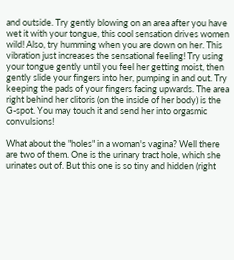and outside. Try gently blowing on an area after you have wet it with your tongue, this cool sensation drives women wild! Also, try humming when you are down on her. This vibration just increases the sensational feeling! Try using your tongue gently until you feel her getting moist, then gently slide your fingers into her, pumping in and out. Try keeping the pads of your fingers facing upwards. The area right behind her clitoris (on the inside of her body) is the G-spot. You may touch it and send her into orgasmic convulsions!

What about the "holes" in a woman's vagina? Well there are two of them. One is the urinary tract hole, which she urinates out of. But this one is so tiny and hidden (right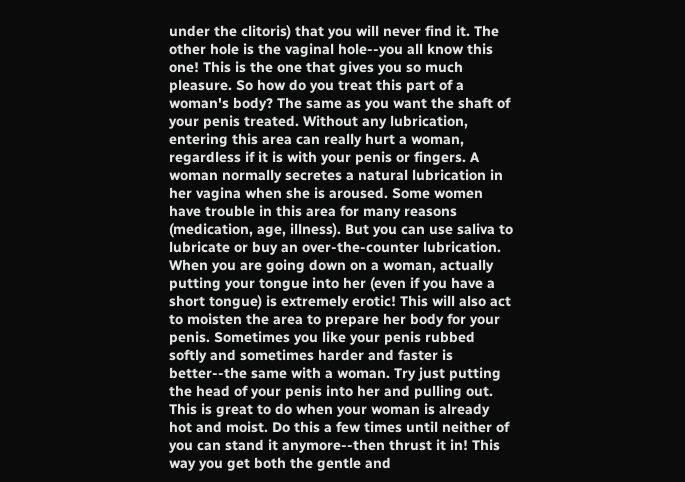under the clitoris) that you will never find it. The other hole is the vaginal hole--you all know this one! This is the one that gives you so much pleasure. So how do you treat this part of a woman's body? The same as you want the shaft of your penis treated. Without any lubrication, entering this area can really hurt a woman, regardless if it is with your penis or fingers. A woman normally secretes a natural lubrication in her vagina when she is aroused. Some women have trouble in this area for many reasons (medication, age, illness). But you can use saliva to lubricate or buy an over-the-counter lubrication. When you are going down on a woman, actually putting your tongue into her (even if you have a short tongue) is extremely erotic! This will also act to moisten the area to prepare her body for your penis. Sometimes you like your penis rubbed softly and sometimes harder and faster is better--the same with a woman. Try just putting the head of your penis into her and pulling out. This is great to do when your woman is already hot and moist. Do this a few times until neither of you can stand it anymore--then thrust it in! This way you get both the gentle and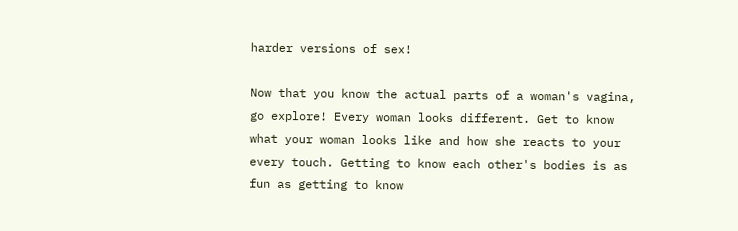harder versions of sex!

Now that you know the actual parts of a woman's vagina, go explore! Every woman looks different. Get to know what your woman looks like and how she reacts to your every touch. Getting to know each other's bodies is as fun as getting to know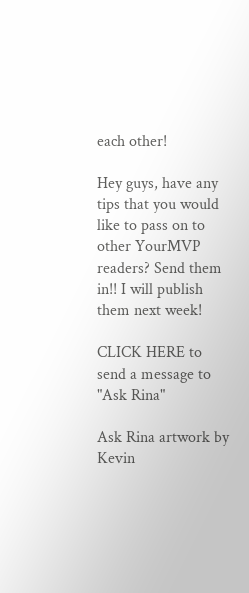each other!

Hey guys, have any tips that you would like to pass on to other YourMVP readers? Send them in!! I will publish them next week!

CLICK HERE to send a message to "Ask Rina"

Ask Rina artwork by Kevin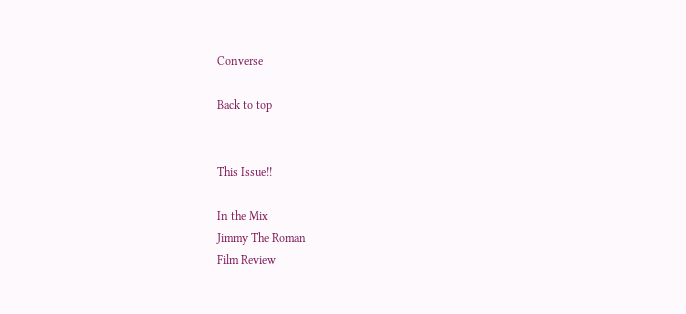Converse

Back to top


This Issue!!

In the Mix
Jimmy The Roman
Film Review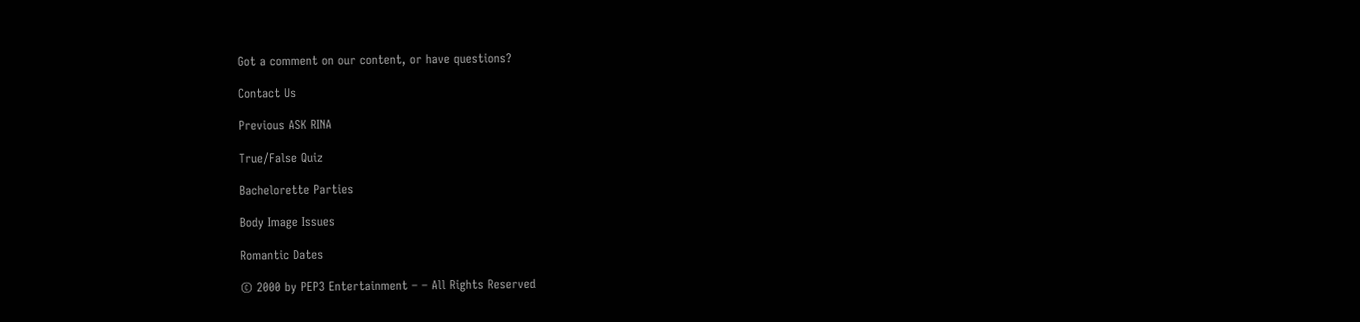Got a comment on our content, or have questions?

Contact Us

Previous ASK RINA

True/False Quiz

Bachelorette Parties

Body Image Issues

Romantic Dates

© 2000 by PEP3 Entertainment – – All Rights Reserved